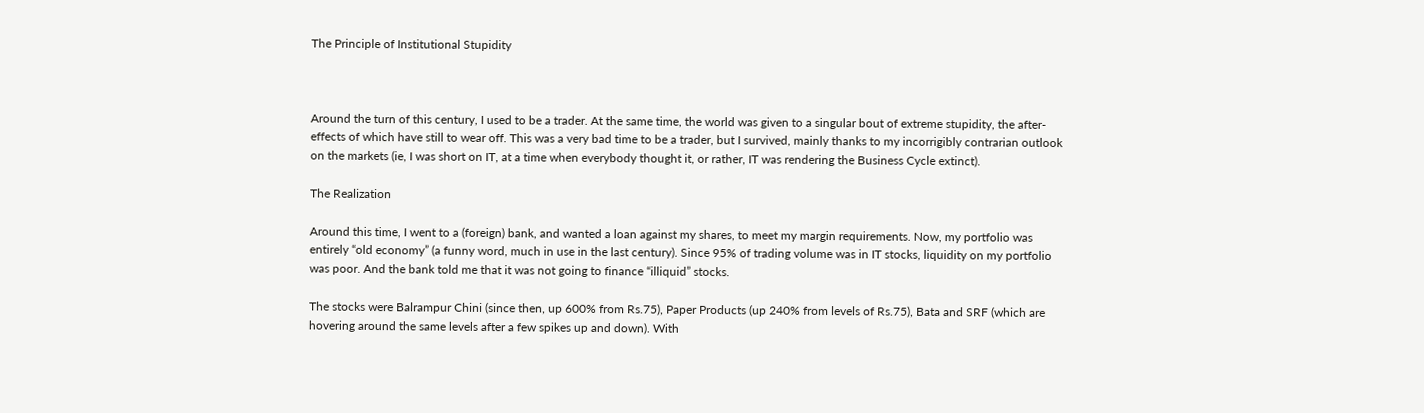The Principle of Institutional Stupidity



Around the turn of this century, I used to be a trader. At the same time, the world was given to a singular bout of extreme stupidity, the after-effects of which have still to wear off. This was a very bad time to be a trader, but I survived, mainly thanks to my incorrigibly contrarian outlook on the markets (ie, I was short on IT, at a time when everybody thought it, or rather, IT was rendering the Business Cycle extinct).

The Realization

Around this time, I went to a (foreign) bank, and wanted a loan against my shares, to meet my margin requirements. Now, my portfolio was entirely “old economy” (a funny word, much in use in the last century). Since 95% of trading volume was in IT stocks, liquidity on my portfolio was poor. And the bank told me that it was not going to finance “illiquid” stocks.

The stocks were Balrampur Chini (since then, up 600% from Rs.75), Paper Products (up 240% from levels of Rs.75), Bata and SRF (which are hovering around the same levels after a few spikes up and down). With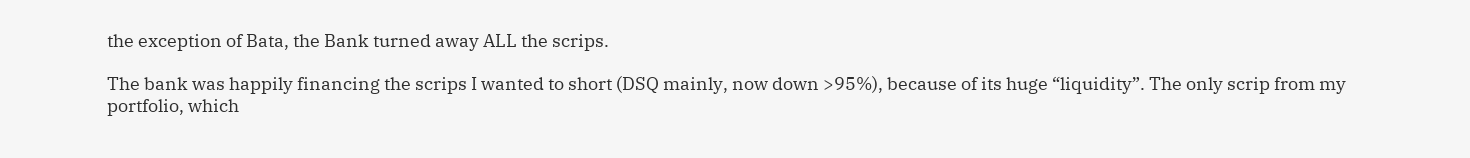the exception of Bata, the Bank turned away ALL the scrips.

The bank was happily financing the scrips I wanted to short (DSQ mainly, now down >95%), because of its huge “liquidity”. The only scrip from my portfolio, which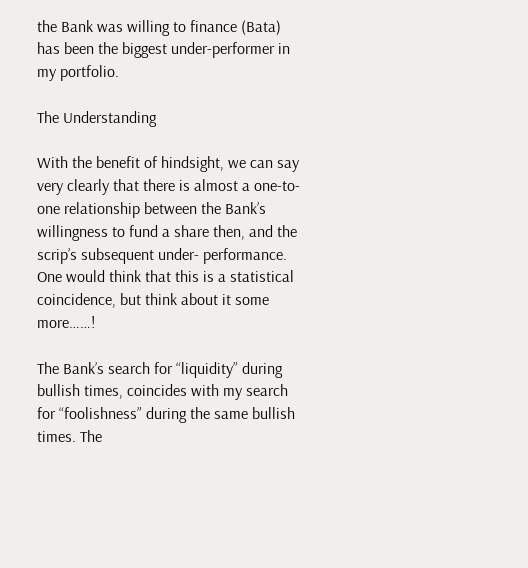the Bank was willing to finance (Bata) has been the biggest under-performer in my portfolio.

The Understanding

With the benefit of hindsight, we can say very clearly that there is almost a one-to-one relationship between the Bank’s willingness to fund a share then, and the scrip’s subsequent under- performance. One would think that this is a statistical coincidence, but think about it some more……!

The Bank’s search for “liquidity” during bullish times, coincides with my search for “foolishness” during the same bullish times. The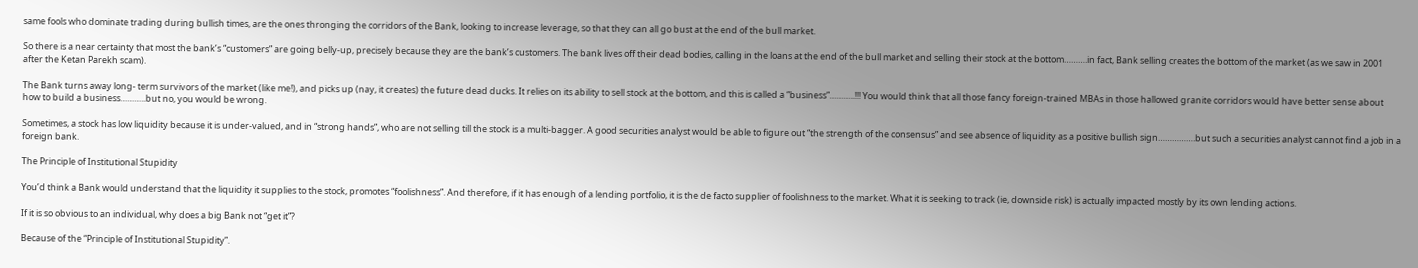same fools who dominate trading during bullish times, are the ones thronging the corridors of the Bank, looking to increase leverage, so that they can all go bust at the end of the bull market.

So there is a near certainty that most the bank’s “customers” are going belly-up, precisely because they are the bank’s customers. The bank lives off their dead bodies, calling in the loans at the end of the bull market and selling their stock at the bottom……….in fact, Bank selling creates the bottom of the market (as we saw in 2001 after the Ketan Parekh scam).

The Bank turns away long- term survivors of the market (like me!), and picks up (nay, it creates) the future dead ducks. It relies on its ability to sell stock at the bottom, and this is called a “business”………..!!! You would think that all those fancy foreign-trained MBAs in those hallowed granite corridors would have better sense about how to build a business………..but no, you would be wrong.

Sometimes, a stock has low liquidity because it is under-valued, and in “strong hands”, who are not selling till the stock is a multi-bagger. A good securities analyst would be able to figure out “the strength of the consensus” and see absence of liquidity as a positive bullish sign…………….but such a securities analyst cannot find a job in a foreign bank.

The Principle of Institutional Stupidity

You’d think a Bank would understand that the liquidity it supplies to the stock, promotes “foolishness”. And therefore, if it has enough of a lending portfolio, it is the de facto supplier of foolishness to the market. What it is seeking to track (ie, downside risk) is actually impacted mostly by its own lending actions.

If it is so obvious to an individual, why does a big Bank not “get it”?

Because of the “Principle of Institutional Stupidity”.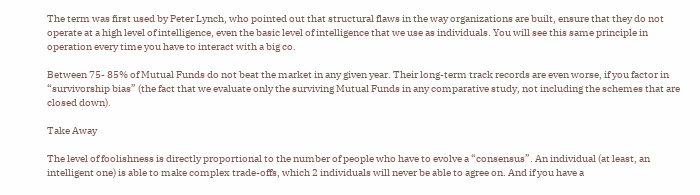The term was first used by Peter Lynch, who pointed out that structural flaws in the way organizations are built, ensure that they do not operate at a high level of intelligence, even the basic level of intelligence that we use as individuals. You will see this same principle in operation every time you have to interact with a big co.

Between 75- 85% of Mutual Funds do not beat the market in any given year. Their long-term track records are even worse, if you factor in “survivorship bias” (the fact that we evaluate only the surviving Mutual Funds in any comparative study, not including the schemes that are closed down).

Take Away

The level of foolishness is directly proportional to the number of people who have to evolve a “consensus”. An individual (at least, an intelligent one) is able to make complex trade-offs, which 2 individuals will never be able to agree on. And if you have a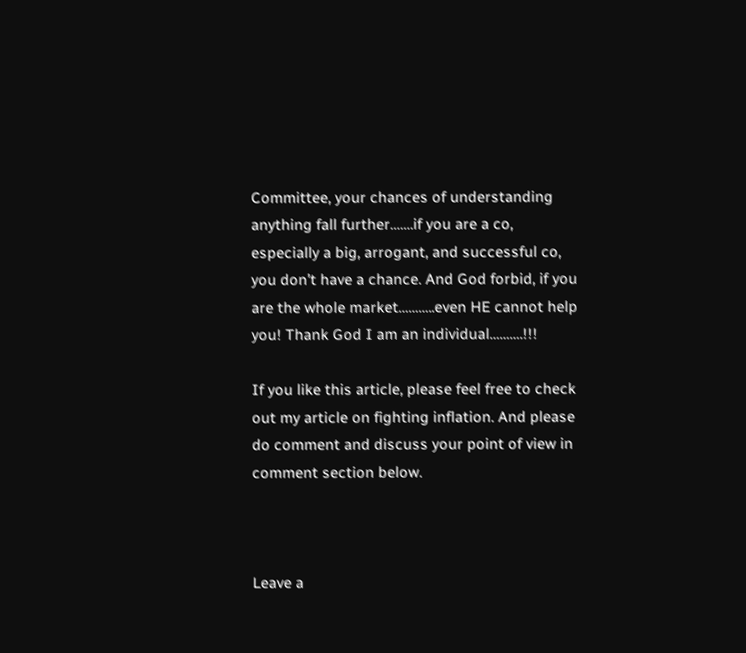Committee, your chances of understanding anything fall further…….if you are a co, especially a big, arrogant, and successful co, you don’t have a chance. And God forbid, if you are the whole market………..even HE cannot help you! Thank God I am an individual……….!!!

If you like this article, please feel free to check out my article on fighting inflation. And please do comment and discuss your point of view in comment section below.



Leave a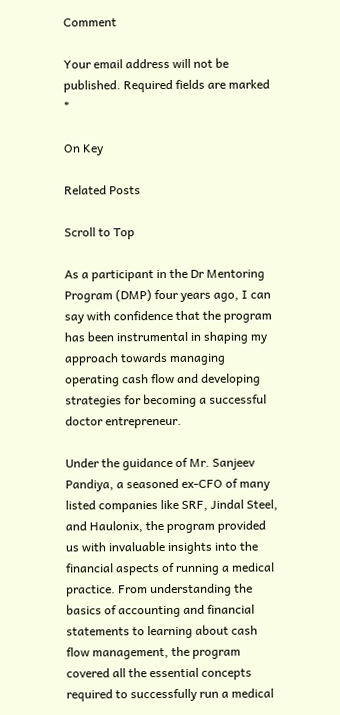Comment

Your email address will not be published. Required fields are marked *

On Key

Related Posts

Scroll to Top

As a participant in the Dr Mentoring Program (DMP) four years ago, I can say with confidence that the program has been instrumental in shaping my approach towards managing operating cash flow and developing strategies for becoming a successful doctor entrepreneur.

Under the guidance of Mr. Sanjeev Pandiya, a seasoned ex-CFO of many listed companies like SRF, Jindal Steel, and Haulonix, the program provided us with invaluable insights into the financial aspects of running a medical practice. From understanding the basics of accounting and financial statements to learning about cash flow management, the program covered all the essential concepts required to successfully run a medical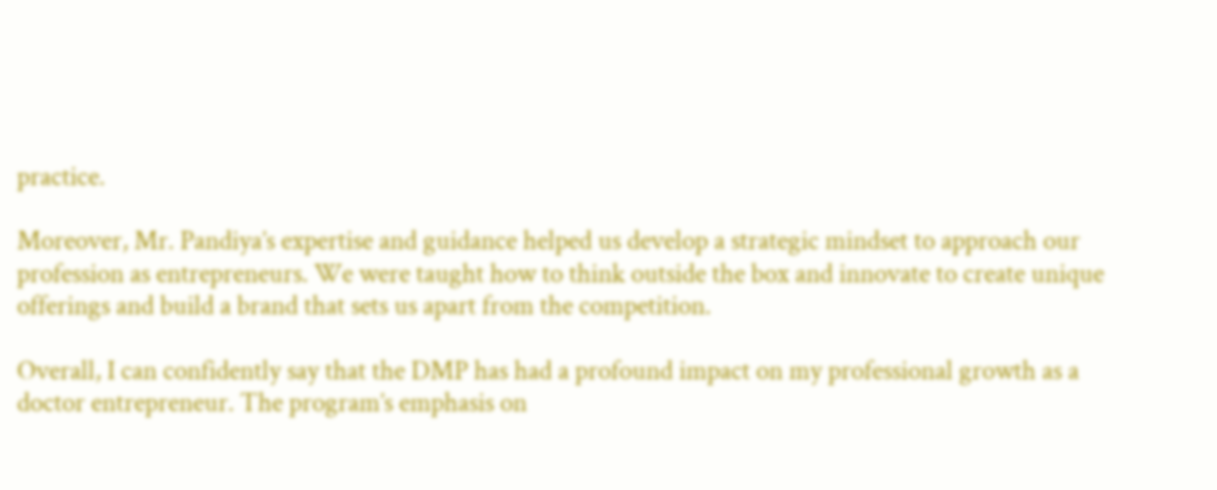practice.

Moreover, Mr. Pandiya’s expertise and guidance helped us develop a strategic mindset to approach our profession as entrepreneurs. We were taught how to think outside the box and innovate to create unique offerings and build a brand that sets us apart from the competition.

Overall, I can confidently say that the DMP has had a profound impact on my professional growth as a doctor entrepreneur. The program’s emphasis on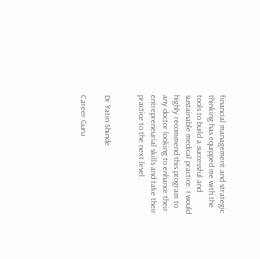financial management and strategic thinking has equipped me with the tools to build a successful and sustainable medical practice. I would highly recommend this program to any doctor looking to enhance their entrepreneurial skills and take their practice to the next level.


Dr Yatin Shinde

Career Guru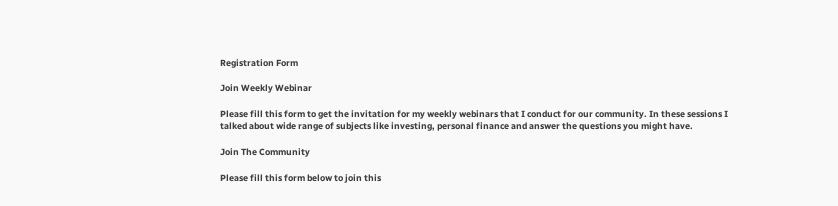Registration Form

Join Weekly Webinar

Please fill this form to get the invitation for my weekly webinars that I conduct for our community. In these sessions I talked about wide range of subjects like investing, personal finance and answer the questions you might have.

Join The Community

Please fill this form below to join this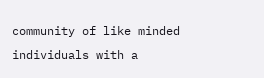community of like minded individuals with a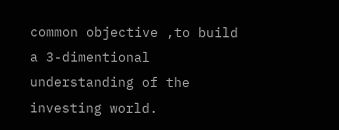common objective ,to build a 3-dimentional understanding of the investing world.